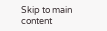Skip to main content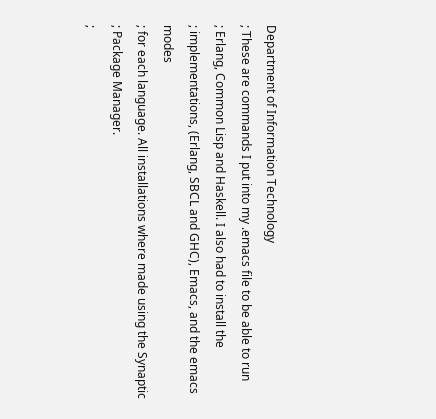Department of Information Technology
; These are commands I put into my .emacs file to be able to run
; Erlang, Common Lisp and Haskell. I also had to install the
; implementations, (Erlang, SBCL and GHC), Emacs, and the emacs modes
; for each language. All installations where made using the Synaptic
; Package Manager.
;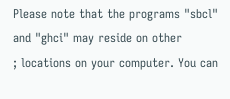Please note that the programs "sbcl" and "ghci" may reside on other
; locations on your computer. You can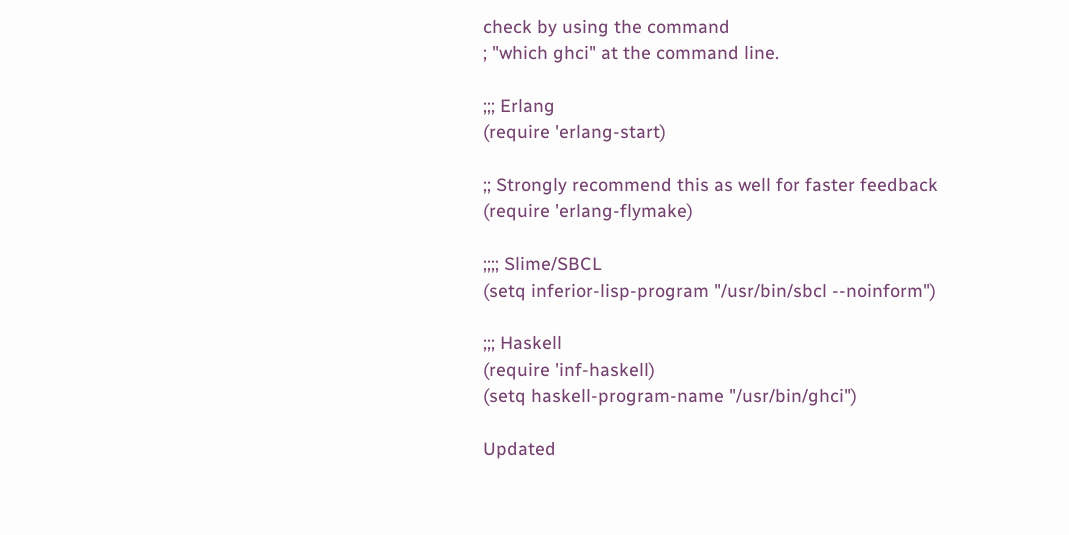check by using the command
; "which ghci" at the command line.

;;; Erlang
(require 'erlang-start)

;; Strongly recommend this as well for faster feedback
(require 'erlang-flymake)

;;;; Slime/SBCL
(setq inferior-lisp-program "/usr/bin/sbcl --noinform")

;;; Haskell
(require 'inf-haskell)
(setq haskell-program-name "/usr/bin/ghci")

Updated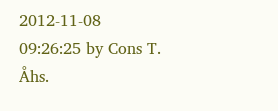2012-11-08 09:26:25 by Cons T. Åhs.